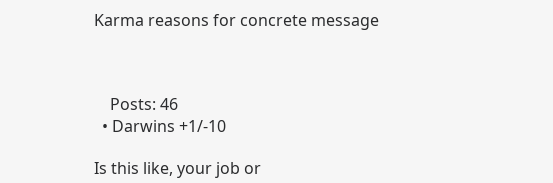Karma reasons for concrete message



    Posts: 46
  • Darwins +1/-10

Is this like, your job or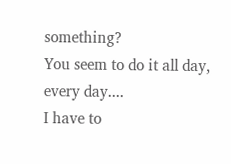something?
You seem to do it all day, every day....
I have to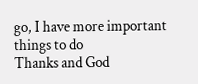go, I have more important things to do
Thanks and God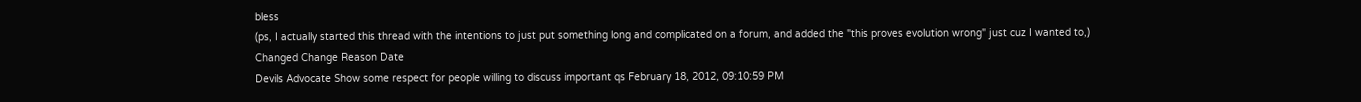bless
(ps, I actually started this thread with the intentions to just put something long and complicated on a forum, and added the "this proves evolution wrong" just cuz I wanted to,)
Changed Change Reason Date
Devils Advocate Show some respect for people willing to discuss important qs February 18, 2012, 09:10:59 PM